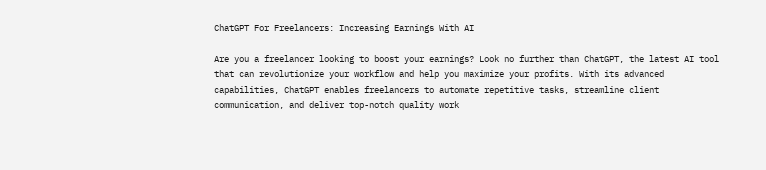ChatGPT For Freelancers: Increasing Earnings With AI

Are you a freelancer looking to boost your earnings? Look no further than ChatGPT, the latest AI tool that can revolutionize your workflow and help you maximize your profits. With its advanced capabilities, ChatGPT enables freelancers to automate repetitive tasks, streamline client communication, and deliver top-notch quality work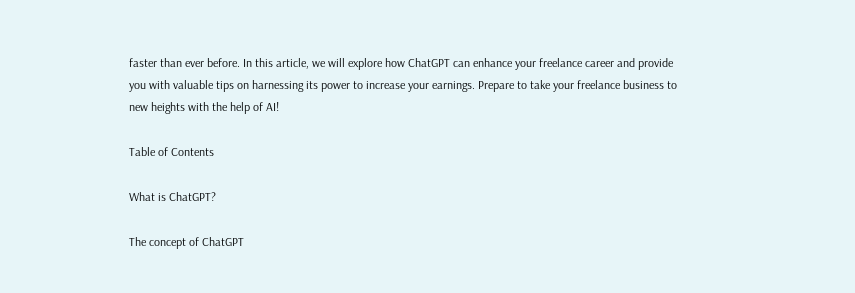faster than ever before. In this article, we will explore how ChatGPT can enhance your freelance career and provide you with valuable tips on harnessing its power to increase your earnings. Prepare to take your freelance business to new heights with the help of AI!

Table of Contents

What is ChatGPT?

The concept of ChatGPT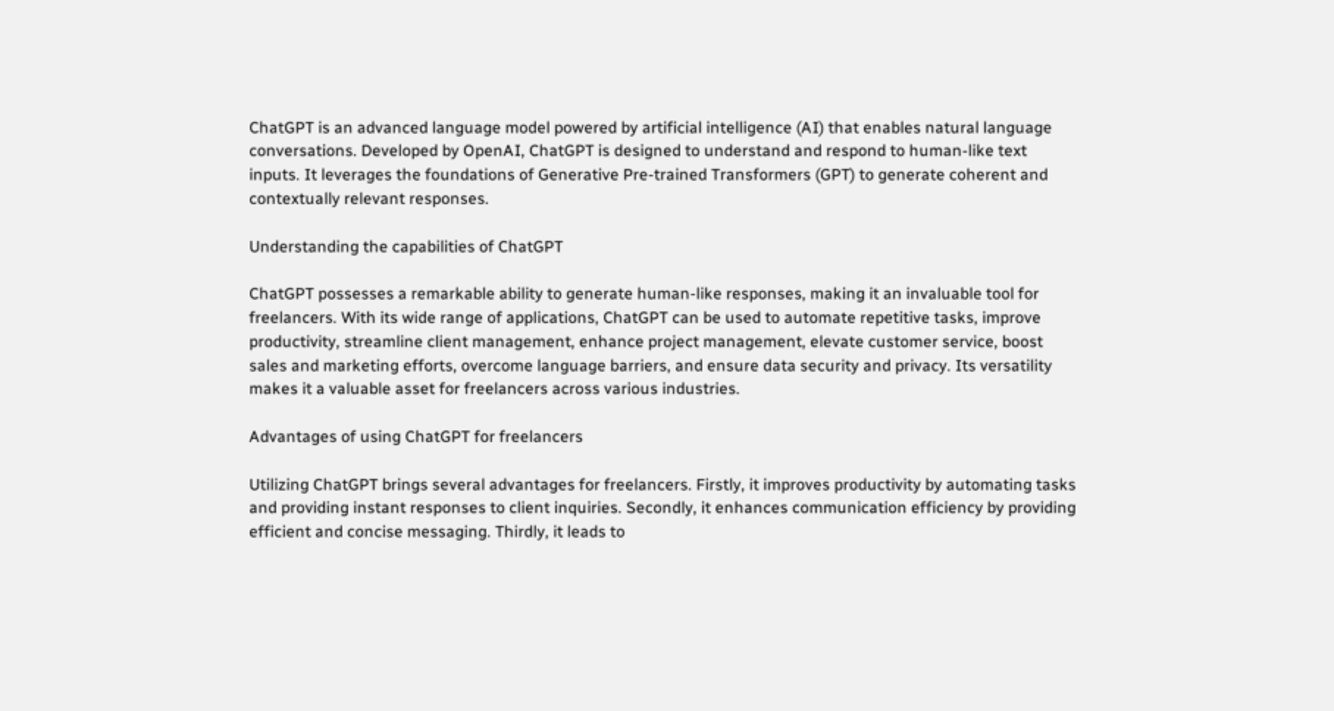ChatGPT is an advanced language model powered by artificial intelligence (AI) that enables natural language conversations. Developed by OpenAI, ChatGPT is designed to understand and respond to human-like text inputs. It leverages the foundations of Generative Pre-trained Transformers (GPT) to generate coherent and contextually relevant responses.

Understanding the capabilities of ChatGPT

ChatGPT possesses a remarkable ability to generate human-like responses, making it an invaluable tool for freelancers. With its wide range of applications, ChatGPT can be used to automate repetitive tasks, improve productivity, streamline client management, enhance project management, elevate customer service, boost sales and marketing efforts, overcome language barriers, and ensure data security and privacy. Its versatility makes it a valuable asset for freelancers across various industries.

Advantages of using ChatGPT for freelancers

Utilizing ChatGPT brings several advantages for freelancers. Firstly, it improves productivity by automating tasks and providing instant responses to client inquiries. Secondly, it enhances communication efficiency by providing efficient and concise messaging. Thirdly, it leads to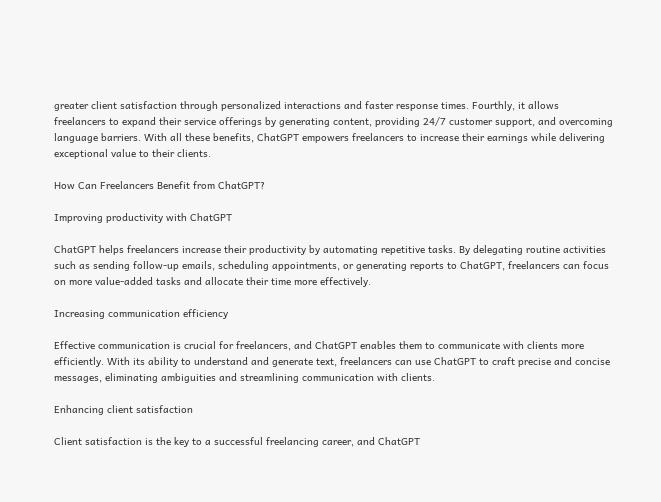greater client satisfaction through personalized interactions and faster response times. Fourthly, it allows freelancers to expand their service offerings by generating content, providing 24/7 customer support, and overcoming language barriers. With all these benefits, ChatGPT empowers freelancers to increase their earnings while delivering exceptional value to their clients.

How Can Freelancers Benefit from ChatGPT?

Improving productivity with ChatGPT

ChatGPT helps freelancers increase their productivity by automating repetitive tasks. By delegating routine activities such as sending follow-up emails, scheduling appointments, or generating reports to ChatGPT, freelancers can focus on more value-added tasks and allocate their time more effectively.

Increasing communication efficiency

Effective communication is crucial for freelancers, and ChatGPT enables them to communicate with clients more efficiently. With its ability to understand and generate text, freelancers can use ChatGPT to craft precise and concise messages, eliminating ambiguities and streamlining communication with clients.

Enhancing client satisfaction

Client satisfaction is the key to a successful freelancing career, and ChatGPT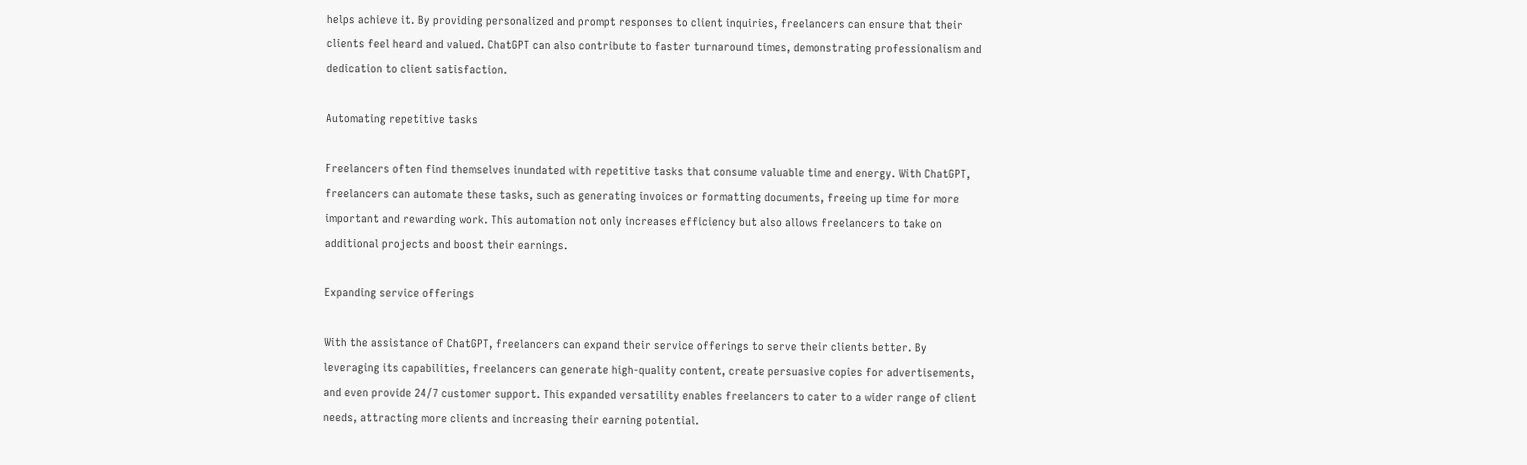helps achieve it. By providing personalized and prompt responses to client inquiries, freelancers can ensure that their clients feel heard and valued. ChatGPT can also contribute to faster turnaround times, demonstrating professionalism and dedication to client satisfaction.

Automating repetitive tasks

Freelancers often find themselves inundated with repetitive tasks that consume valuable time and energy. With ChatGPT, freelancers can automate these tasks, such as generating invoices or formatting documents, freeing up time for more important and rewarding work. This automation not only increases efficiency but also allows freelancers to take on additional projects and boost their earnings.

Expanding service offerings

With the assistance of ChatGPT, freelancers can expand their service offerings to serve their clients better. By leveraging its capabilities, freelancers can generate high-quality content, create persuasive copies for advertisements, and even provide 24/7 customer support. This expanded versatility enables freelancers to cater to a wider range of client needs, attracting more clients and increasing their earning potential.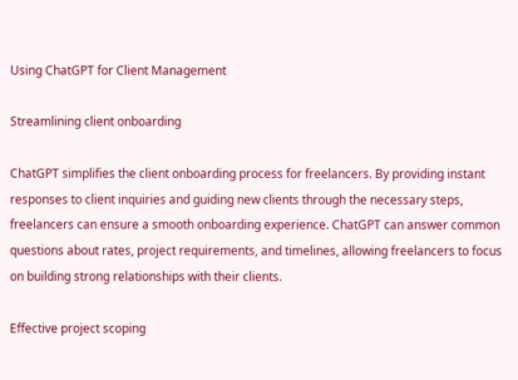Using ChatGPT for Client Management

Streamlining client onboarding

ChatGPT simplifies the client onboarding process for freelancers. By providing instant responses to client inquiries and guiding new clients through the necessary steps, freelancers can ensure a smooth onboarding experience. ChatGPT can answer common questions about rates, project requirements, and timelines, allowing freelancers to focus on building strong relationships with their clients.

Effective project scoping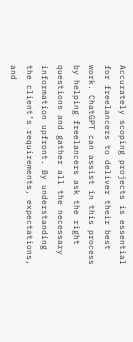Accurately scoping projects is essential for freelancers to deliver their best work. ChatGPT can assist in this process by helping freelancers ask the right questions and gather all the necessary information upfront. By understanding the client’s requirements, expectations, and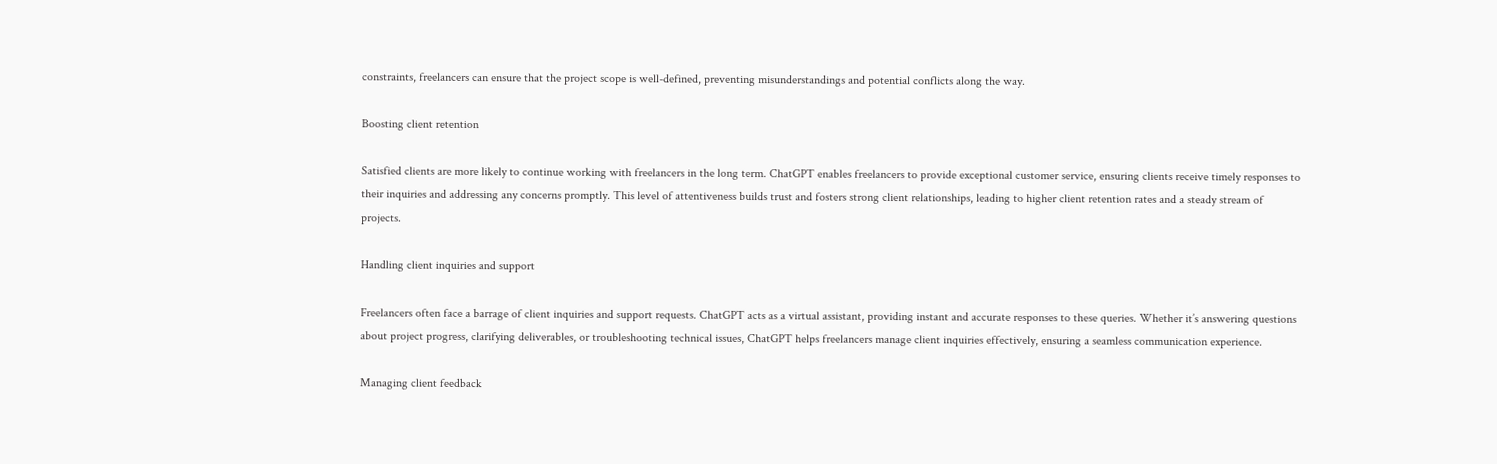constraints, freelancers can ensure that the project scope is well-defined, preventing misunderstandings and potential conflicts along the way.

Boosting client retention

Satisfied clients are more likely to continue working with freelancers in the long term. ChatGPT enables freelancers to provide exceptional customer service, ensuring clients receive timely responses to their inquiries and addressing any concerns promptly. This level of attentiveness builds trust and fosters strong client relationships, leading to higher client retention rates and a steady stream of projects.

Handling client inquiries and support

Freelancers often face a barrage of client inquiries and support requests. ChatGPT acts as a virtual assistant, providing instant and accurate responses to these queries. Whether it’s answering questions about project progress, clarifying deliverables, or troubleshooting technical issues, ChatGPT helps freelancers manage client inquiries effectively, ensuring a seamless communication experience.

Managing client feedback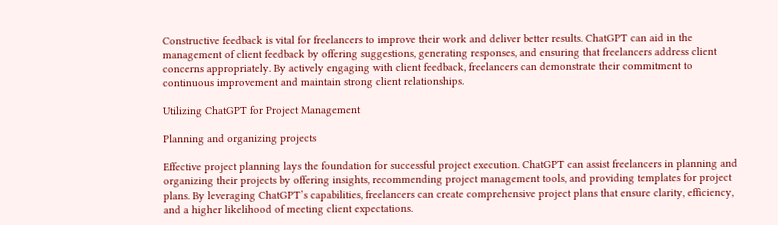Constructive feedback is vital for freelancers to improve their work and deliver better results. ChatGPT can aid in the management of client feedback by offering suggestions, generating responses, and ensuring that freelancers address client concerns appropriately. By actively engaging with client feedback, freelancers can demonstrate their commitment to continuous improvement and maintain strong client relationships.

Utilizing ChatGPT for Project Management

Planning and organizing projects

Effective project planning lays the foundation for successful project execution. ChatGPT can assist freelancers in planning and organizing their projects by offering insights, recommending project management tools, and providing templates for project plans. By leveraging ChatGPT’s capabilities, freelancers can create comprehensive project plans that ensure clarity, efficiency, and a higher likelihood of meeting client expectations.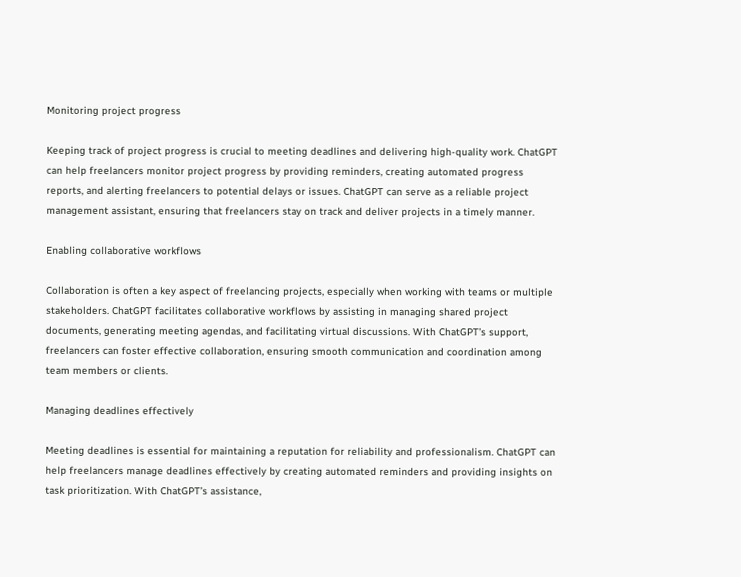Monitoring project progress

Keeping track of project progress is crucial to meeting deadlines and delivering high-quality work. ChatGPT can help freelancers monitor project progress by providing reminders, creating automated progress reports, and alerting freelancers to potential delays or issues. ChatGPT can serve as a reliable project management assistant, ensuring that freelancers stay on track and deliver projects in a timely manner.

Enabling collaborative workflows

Collaboration is often a key aspect of freelancing projects, especially when working with teams or multiple stakeholders. ChatGPT facilitates collaborative workflows by assisting in managing shared project documents, generating meeting agendas, and facilitating virtual discussions. With ChatGPT’s support, freelancers can foster effective collaboration, ensuring smooth communication and coordination among team members or clients.

Managing deadlines effectively

Meeting deadlines is essential for maintaining a reputation for reliability and professionalism. ChatGPT can help freelancers manage deadlines effectively by creating automated reminders and providing insights on task prioritization. With ChatGPT’s assistance,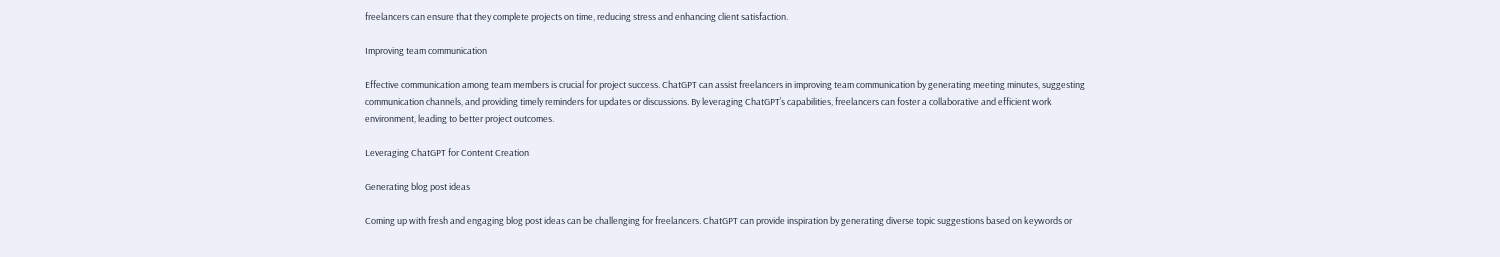freelancers can ensure that they complete projects on time, reducing stress and enhancing client satisfaction.

Improving team communication

Effective communication among team members is crucial for project success. ChatGPT can assist freelancers in improving team communication by generating meeting minutes, suggesting communication channels, and providing timely reminders for updates or discussions. By leveraging ChatGPT’s capabilities, freelancers can foster a collaborative and efficient work environment, leading to better project outcomes.

Leveraging ChatGPT for Content Creation

Generating blog post ideas

Coming up with fresh and engaging blog post ideas can be challenging for freelancers. ChatGPT can provide inspiration by generating diverse topic suggestions based on keywords or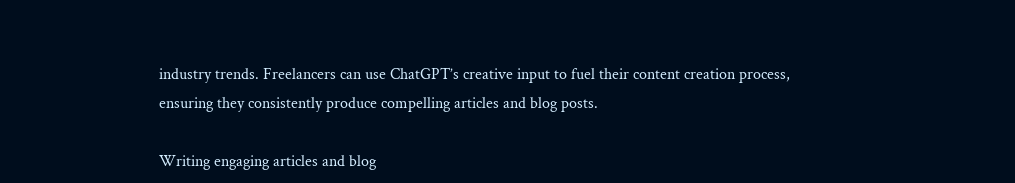industry trends. Freelancers can use ChatGPT’s creative input to fuel their content creation process, ensuring they consistently produce compelling articles and blog posts.

Writing engaging articles and blog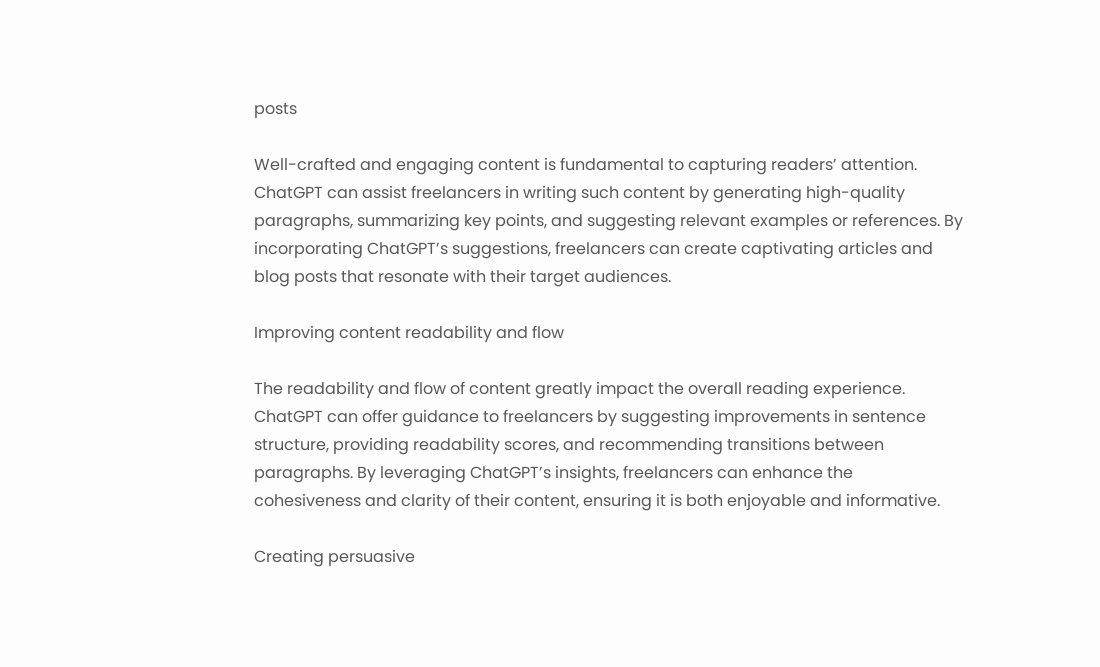posts

Well-crafted and engaging content is fundamental to capturing readers’ attention. ChatGPT can assist freelancers in writing such content by generating high-quality paragraphs, summarizing key points, and suggesting relevant examples or references. By incorporating ChatGPT’s suggestions, freelancers can create captivating articles and blog posts that resonate with their target audiences.

Improving content readability and flow

The readability and flow of content greatly impact the overall reading experience. ChatGPT can offer guidance to freelancers by suggesting improvements in sentence structure, providing readability scores, and recommending transitions between paragraphs. By leveraging ChatGPT’s insights, freelancers can enhance the cohesiveness and clarity of their content, ensuring it is both enjoyable and informative.

Creating persuasive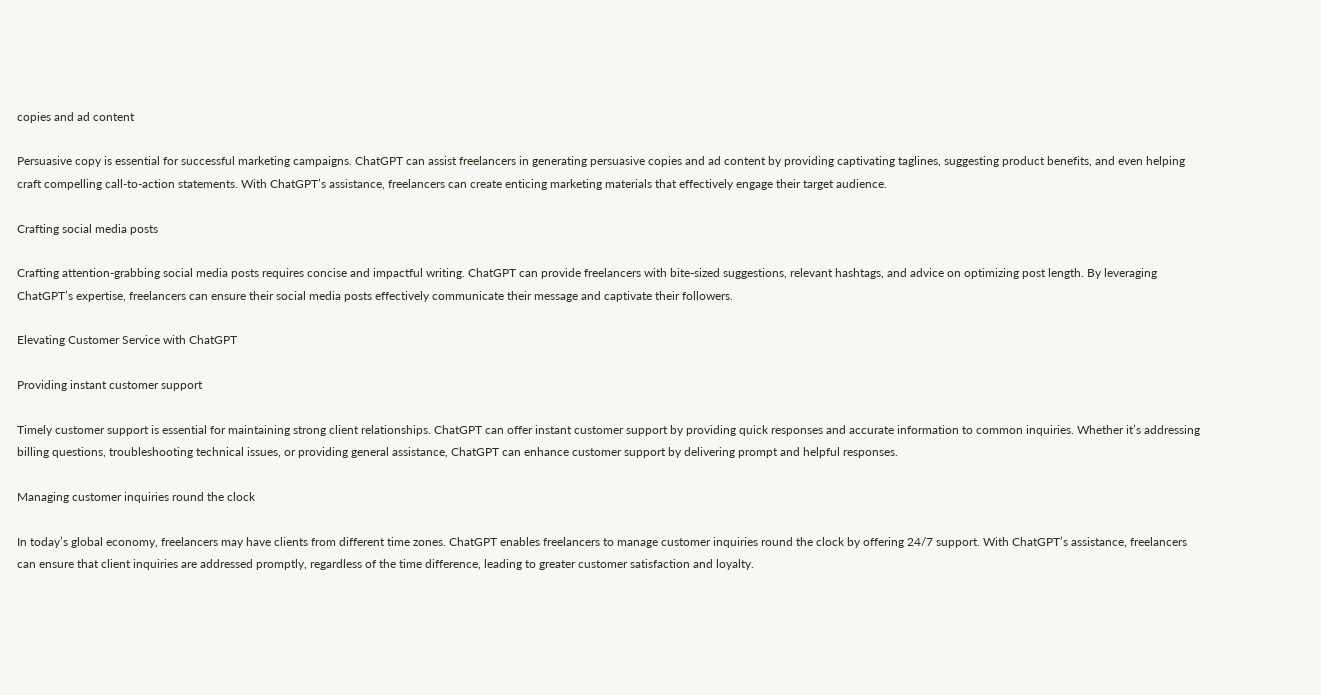copies and ad content

Persuasive copy is essential for successful marketing campaigns. ChatGPT can assist freelancers in generating persuasive copies and ad content by providing captivating taglines, suggesting product benefits, and even helping craft compelling call-to-action statements. With ChatGPT’s assistance, freelancers can create enticing marketing materials that effectively engage their target audience.

Crafting social media posts

Crafting attention-grabbing social media posts requires concise and impactful writing. ChatGPT can provide freelancers with bite-sized suggestions, relevant hashtags, and advice on optimizing post length. By leveraging ChatGPT’s expertise, freelancers can ensure their social media posts effectively communicate their message and captivate their followers.

Elevating Customer Service with ChatGPT

Providing instant customer support

Timely customer support is essential for maintaining strong client relationships. ChatGPT can offer instant customer support by providing quick responses and accurate information to common inquiries. Whether it’s addressing billing questions, troubleshooting technical issues, or providing general assistance, ChatGPT can enhance customer support by delivering prompt and helpful responses.

Managing customer inquiries round the clock

In today’s global economy, freelancers may have clients from different time zones. ChatGPT enables freelancers to manage customer inquiries round the clock by offering 24/7 support. With ChatGPT’s assistance, freelancers can ensure that client inquiries are addressed promptly, regardless of the time difference, leading to greater customer satisfaction and loyalty.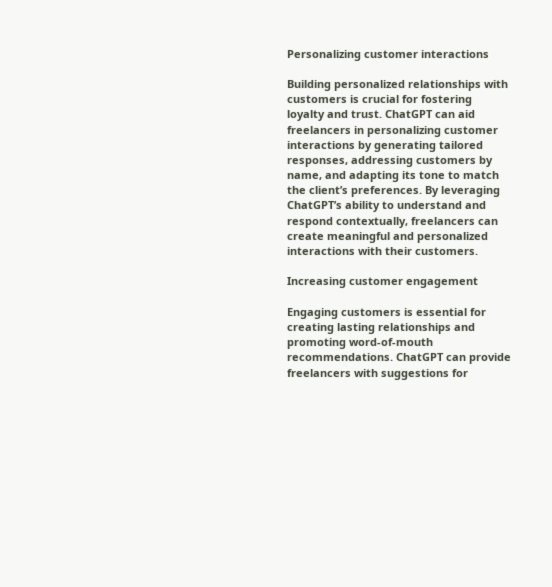Personalizing customer interactions

Building personalized relationships with customers is crucial for fostering loyalty and trust. ChatGPT can aid freelancers in personalizing customer interactions by generating tailored responses, addressing customers by name, and adapting its tone to match the client’s preferences. By leveraging ChatGPT’s ability to understand and respond contextually, freelancers can create meaningful and personalized interactions with their customers.

Increasing customer engagement

Engaging customers is essential for creating lasting relationships and promoting word-of-mouth recommendations. ChatGPT can provide freelancers with suggestions for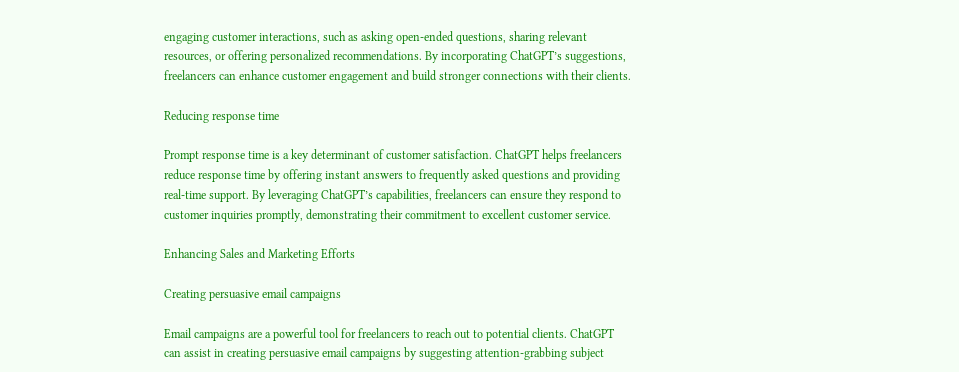engaging customer interactions, such as asking open-ended questions, sharing relevant resources, or offering personalized recommendations. By incorporating ChatGPT’s suggestions, freelancers can enhance customer engagement and build stronger connections with their clients.

Reducing response time

Prompt response time is a key determinant of customer satisfaction. ChatGPT helps freelancers reduce response time by offering instant answers to frequently asked questions and providing real-time support. By leveraging ChatGPT’s capabilities, freelancers can ensure they respond to customer inquiries promptly, demonstrating their commitment to excellent customer service.

Enhancing Sales and Marketing Efforts

Creating persuasive email campaigns

Email campaigns are a powerful tool for freelancers to reach out to potential clients. ChatGPT can assist in creating persuasive email campaigns by suggesting attention-grabbing subject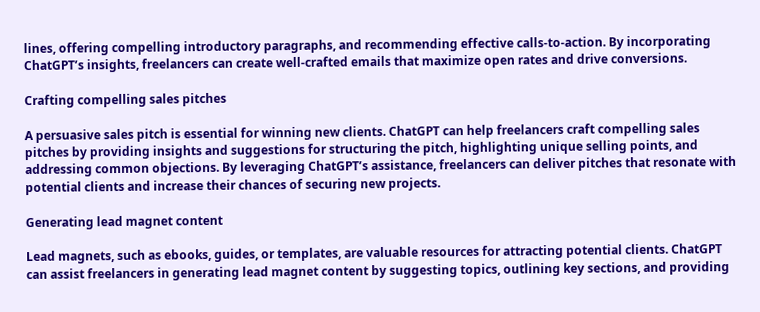lines, offering compelling introductory paragraphs, and recommending effective calls-to-action. By incorporating ChatGPT’s insights, freelancers can create well-crafted emails that maximize open rates and drive conversions.

Crafting compelling sales pitches

A persuasive sales pitch is essential for winning new clients. ChatGPT can help freelancers craft compelling sales pitches by providing insights and suggestions for structuring the pitch, highlighting unique selling points, and addressing common objections. By leveraging ChatGPT’s assistance, freelancers can deliver pitches that resonate with potential clients and increase their chances of securing new projects.

Generating lead magnet content

Lead magnets, such as ebooks, guides, or templates, are valuable resources for attracting potential clients. ChatGPT can assist freelancers in generating lead magnet content by suggesting topics, outlining key sections, and providing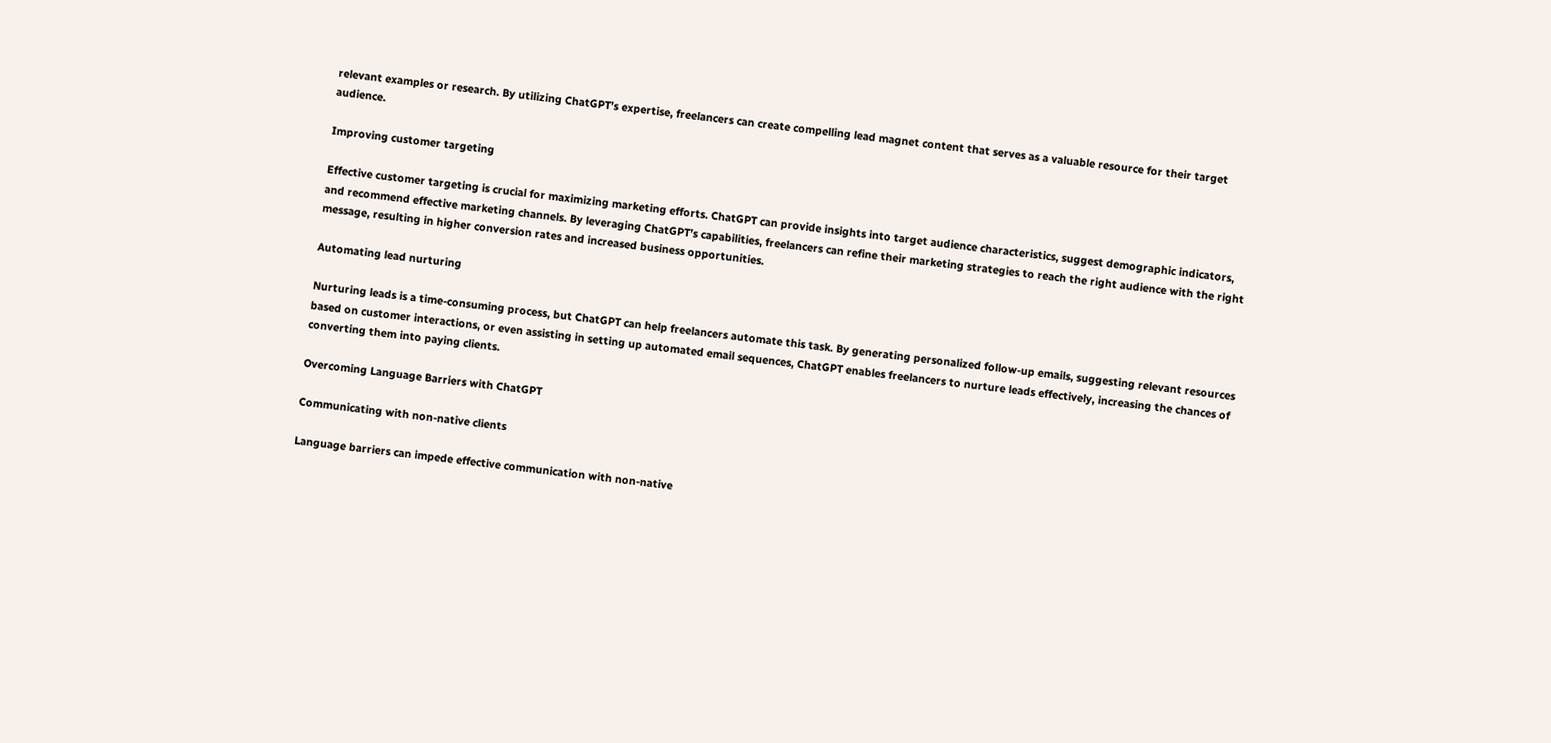relevant examples or research. By utilizing ChatGPT’s expertise, freelancers can create compelling lead magnet content that serves as a valuable resource for their target audience.

Improving customer targeting

Effective customer targeting is crucial for maximizing marketing efforts. ChatGPT can provide insights into target audience characteristics, suggest demographic indicators, and recommend effective marketing channels. By leveraging ChatGPT’s capabilities, freelancers can refine their marketing strategies to reach the right audience with the right message, resulting in higher conversion rates and increased business opportunities.

Automating lead nurturing

Nurturing leads is a time-consuming process, but ChatGPT can help freelancers automate this task. By generating personalized follow-up emails, suggesting relevant resources based on customer interactions, or even assisting in setting up automated email sequences, ChatGPT enables freelancers to nurture leads effectively, increasing the chances of converting them into paying clients.

Overcoming Language Barriers with ChatGPT

Communicating with non-native clients

Language barriers can impede effective communication with non-native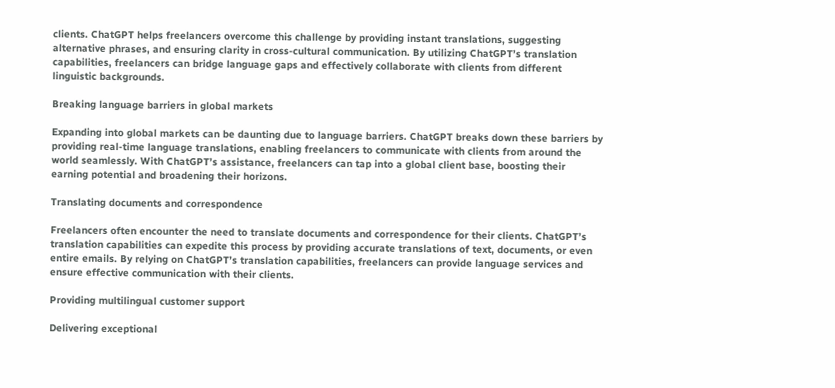clients. ChatGPT helps freelancers overcome this challenge by providing instant translations, suggesting alternative phrases, and ensuring clarity in cross-cultural communication. By utilizing ChatGPT’s translation capabilities, freelancers can bridge language gaps and effectively collaborate with clients from different linguistic backgrounds.

Breaking language barriers in global markets

Expanding into global markets can be daunting due to language barriers. ChatGPT breaks down these barriers by providing real-time language translations, enabling freelancers to communicate with clients from around the world seamlessly. With ChatGPT’s assistance, freelancers can tap into a global client base, boosting their earning potential and broadening their horizons.

Translating documents and correspondence

Freelancers often encounter the need to translate documents and correspondence for their clients. ChatGPT’s translation capabilities can expedite this process by providing accurate translations of text, documents, or even entire emails. By relying on ChatGPT’s translation capabilities, freelancers can provide language services and ensure effective communication with their clients.

Providing multilingual customer support

Delivering exceptional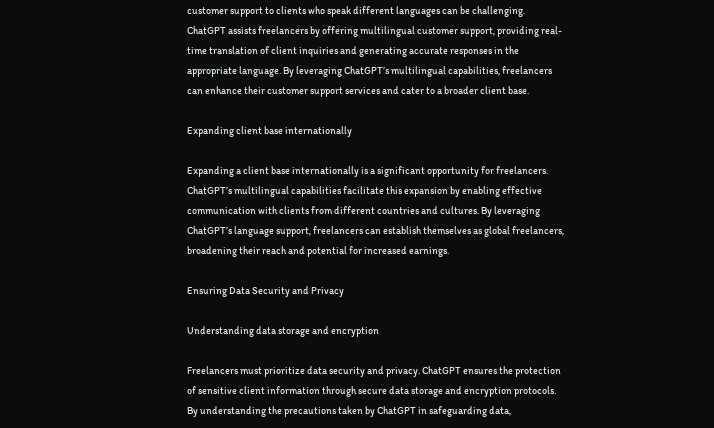customer support to clients who speak different languages can be challenging. ChatGPT assists freelancers by offering multilingual customer support, providing real-time translation of client inquiries and generating accurate responses in the appropriate language. By leveraging ChatGPT’s multilingual capabilities, freelancers can enhance their customer support services and cater to a broader client base.

Expanding client base internationally

Expanding a client base internationally is a significant opportunity for freelancers. ChatGPT’s multilingual capabilities facilitate this expansion by enabling effective communication with clients from different countries and cultures. By leveraging ChatGPT’s language support, freelancers can establish themselves as global freelancers, broadening their reach and potential for increased earnings.

Ensuring Data Security and Privacy

Understanding data storage and encryption

Freelancers must prioritize data security and privacy. ChatGPT ensures the protection of sensitive client information through secure data storage and encryption protocols. By understanding the precautions taken by ChatGPT in safeguarding data,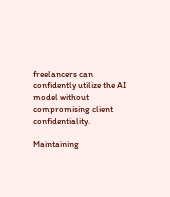freelancers can confidently utilize the AI model without compromising client confidentiality.

Maintaining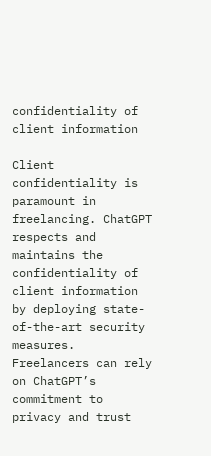confidentiality of client information

Client confidentiality is paramount in freelancing. ChatGPT respects and maintains the confidentiality of client information by deploying state-of-the-art security measures. Freelancers can rely on ChatGPT’s commitment to privacy and trust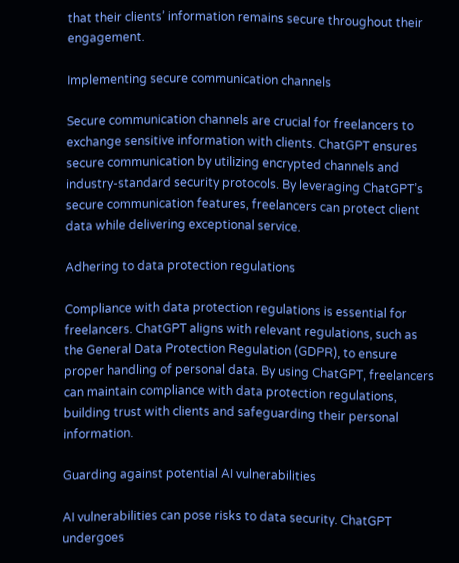that their clients’ information remains secure throughout their engagement.

Implementing secure communication channels

Secure communication channels are crucial for freelancers to exchange sensitive information with clients. ChatGPT ensures secure communication by utilizing encrypted channels and industry-standard security protocols. By leveraging ChatGPT’s secure communication features, freelancers can protect client data while delivering exceptional service.

Adhering to data protection regulations

Compliance with data protection regulations is essential for freelancers. ChatGPT aligns with relevant regulations, such as the General Data Protection Regulation (GDPR), to ensure proper handling of personal data. By using ChatGPT, freelancers can maintain compliance with data protection regulations, building trust with clients and safeguarding their personal information.

Guarding against potential AI vulnerabilities

AI vulnerabilities can pose risks to data security. ChatGPT undergoes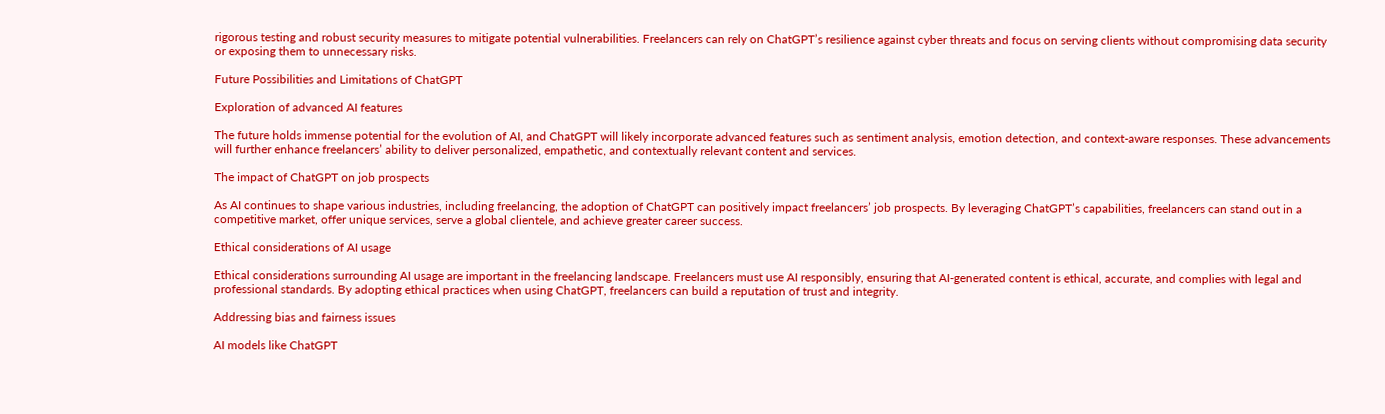rigorous testing and robust security measures to mitigate potential vulnerabilities. Freelancers can rely on ChatGPT’s resilience against cyber threats and focus on serving clients without compromising data security or exposing them to unnecessary risks.

Future Possibilities and Limitations of ChatGPT

Exploration of advanced AI features

The future holds immense potential for the evolution of AI, and ChatGPT will likely incorporate advanced features such as sentiment analysis, emotion detection, and context-aware responses. These advancements will further enhance freelancers’ ability to deliver personalized, empathetic, and contextually relevant content and services.

The impact of ChatGPT on job prospects

As AI continues to shape various industries, including freelancing, the adoption of ChatGPT can positively impact freelancers’ job prospects. By leveraging ChatGPT’s capabilities, freelancers can stand out in a competitive market, offer unique services, serve a global clientele, and achieve greater career success.

Ethical considerations of AI usage

Ethical considerations surrounding AI usage are important in the freelancing landscape. Freelancers must use AI responsibly, ensuring that AI-generated content is ethical, accurate, and complies with legal and professional standards. By adopting ethical practices when using ChatGPT, freelancers can build a reputation of trust and integrity.

Addressing bias and fairness issues

AI models like ChatGPT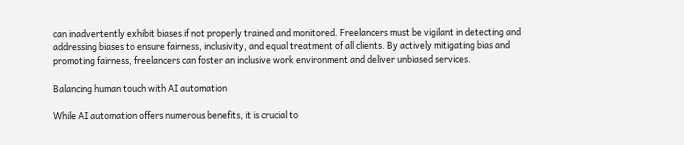can inadvertently exhibit biases if not properly trained and monitored. Freelancers must be vigilant in detecting and addressing biases to ensure fairness, inclusivity, and equal treatment of all clients. By actively mitigating bias and promoting fairness, freelancers can foster an inclusive work environment and deliver unbiased services.

Balancing human touch with AI automation

While AI automation offers numerous benefits, it is crucial to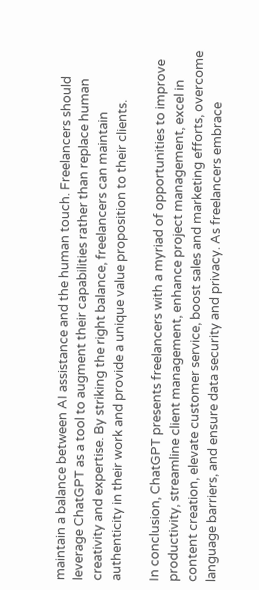maintain a balance between AI assistance and the human touch. Freelancers should leverage ChatGPT as a tool to augment their capabilities rather than replace human creativity and expertise. By striking the right balance, freelancers can maintain authenticity in their work and provide a unique value proposition to their clients.

In conclusion, ChatGPT presents freelancers with a myriad of opportunities to improve productivity, streamline client management, enhance project management, excel in content creation, elevate customer service, boost sales and marketing efforts, overcome language barriers, and ensure data security and privacy. As freelancers embrace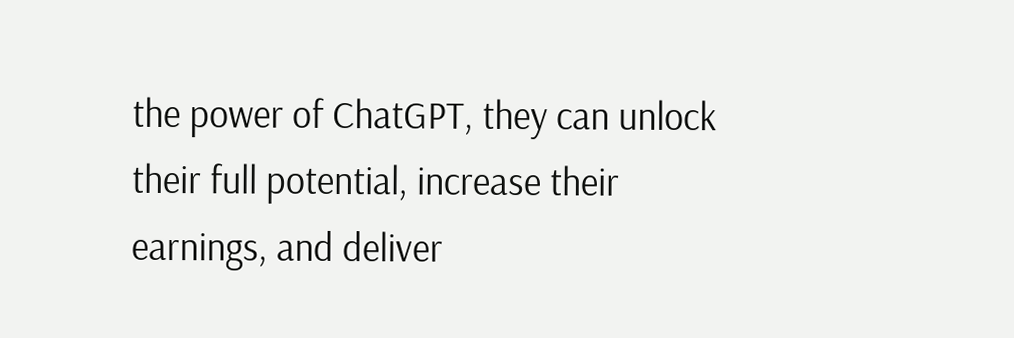the power of ChatGPT, they can unlock their full potential, increase their earnings, and deliver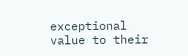exceptional value to their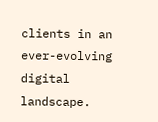clients in an ever-evolving digital landscape.